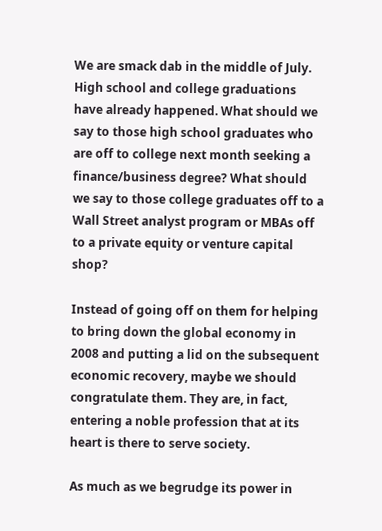We are smack dab in the middle of July. High school and college graduations have already happened. What should we say to those high school graduates who are off to college next month seeking a finance/business degree? What should we say to those college graduates off to a Wall Street analyst program or MBAs off to a private equity or venture capital shop?

Instead of going off on them for helping to bring down the global economy in 2008 and putting a lid on the subsequent economic recovery, maybe we should congratulate them. They are, in fact, entering a noble profession that at its heart is there to serve society.

As much as we begrudge its power in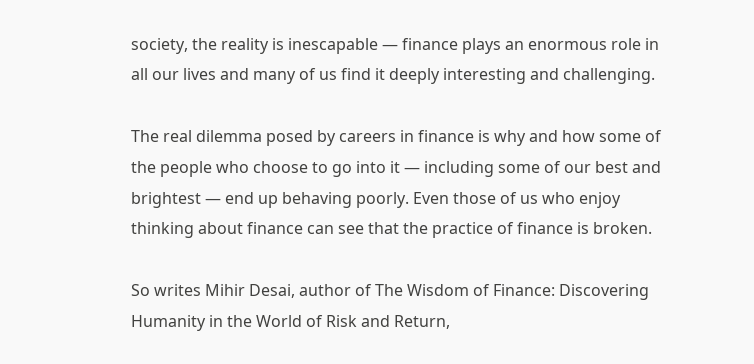society, the reality is inescapable — finance plays an enormous role in all our lives and many of us find it deeply interesting and challenging.

The real dilemma posed by careers in finance is why and how some of the people who choose to go into it — including some of our best and brightest — end up behaving poorly. Even those of us who enjoy thinking about finance can see that the practice of finance is broken.

So writes Mihir Desai, author of The Wisdom of Finance: Discovering Humanity in the World of Risk and Return,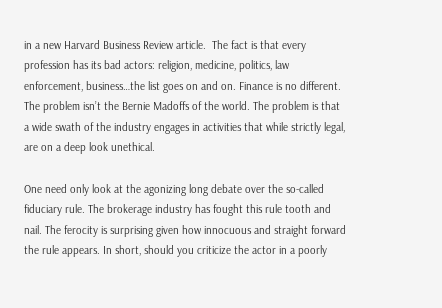in a new Harvard Business Review article.  The fact is that every profession has its bad actors: religion, medicine, politics, law enforcement, business…the list goes on and on. Finance is no different. The problem isn’t the Bernie Madoffs of the world. The problem is that a wide swath of the industry engages in activities that while strictly legal, are on a deep look unethical.

One need only look at the agonizing long debate over the so-called fiduciary rule. The brokerage industry has fought this rule tooth and nail. The ferocity is surprising given how innocuous and straight forward the rule appears. In short, should you criticize the actor in a poorly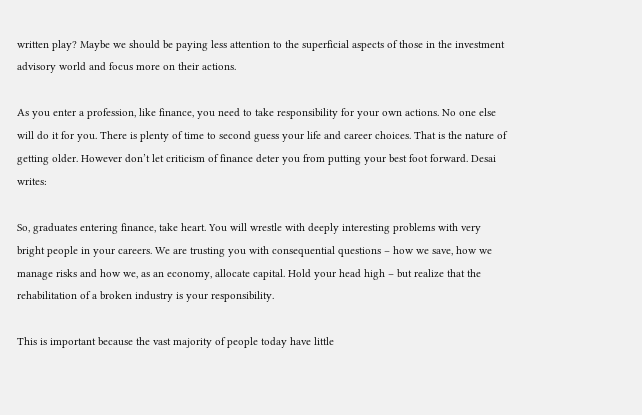written play? Maybe we should be paying less attention to the superficial aspects of those in the investment advisory world and focus more on their actions.

As you enter a profession, like finance, you need to take responsibility for your own actions. No one else will do it for you. There is plenty of time to second guess your life and career choices. That is the nature of getting older. However don’t let criticism of finance deter you from putting your best foot forward. Desai writes:

So, graduates entering finance, take heart. You will wrestle with deeply interesting problems with very bright people in your careers. We are trusting you with consequential questions – how we save, how we manage risks and how we, as an economy, allocate capital. Hold your head high – but realize that the rehabilitation of a broken industry is your responsibility.

This is important because the vast majority of people today have little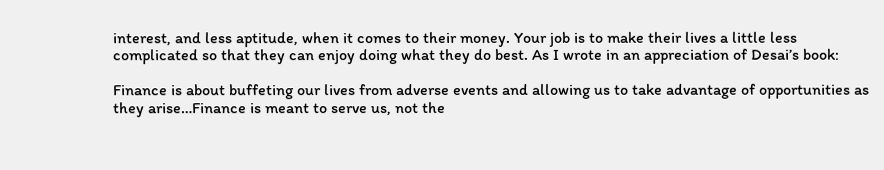interest, and less aptitude, when it comes to their money. Your job is to make their lives a little less complicated so that they can enjoy doing what they do best. As I wrote in an appreciation of Desai’s book:

Finance is about buffeting our lives from adverse events and allowing us to take advantage of opportunities as they arise…Finance is meant to serve us, not the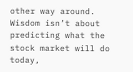other way around. Wisdom isn’t about predicting what the stock market will do today,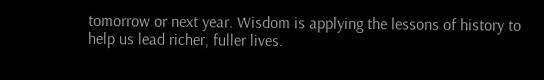tomorrow or next year. Wisdom is applying the lessons of history to help us lead richer, fuller lives.